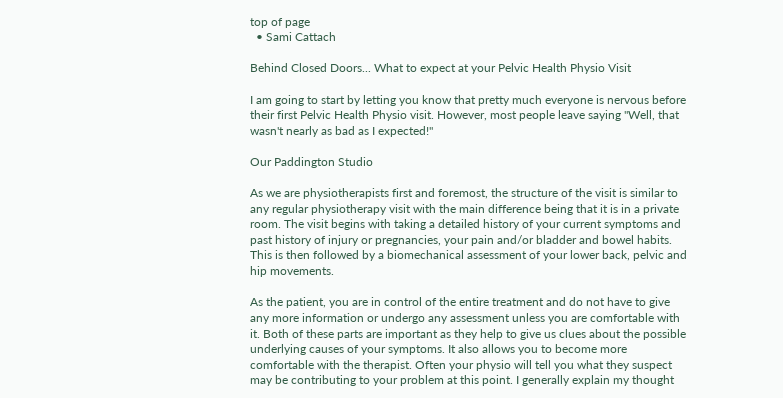top of page
  • Sami Cattach

Behind Closed Doors... What to expect at your Pelvic Health Physio Visit

I am going to start by letting you know that pretty much everyone is nervous before their first Pelvic Health Physio visit. However, most people leave saying "Well, that wasn't nearly as bad as I expected!"

Our Paddington Studio

As we are physiotherapists first and foremost, the structure of the visit is similar to any regular physiotherapy visit with the main difference being that it is in a private room. The visit begins with taking a detailed history of your current symptoms and past history of injury or pregnancies, your pain and/or bladder and bowel habits. This is then followed by a biomechanical assessment of your lower back, pelvic and hip movements.

As the patient, you are in control of the entire treatment and do not have to give any more information or undergo any assessment unless you are comfortable with it. Both of these parts are important as they help to give us clues about the possible underlying causes of your symptoms. It also allows you to become more comfortable with the therapist. Often your physio will tell you what they suspect may be contributing to your problem at this point. I generally explain my thought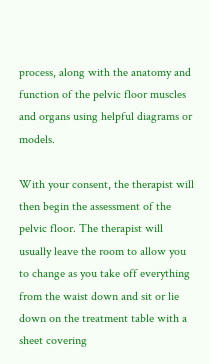process, along with the anatomy and function of the pelvic floor muscles and organs using helpful diagrams or models.

With your consent, the therapist will then begin the assessment of the pelvic floor. The therapist will usually leave the room to allow you to change as you take off everything from the waist down and sit or lie down on the treatment table with a sheet covering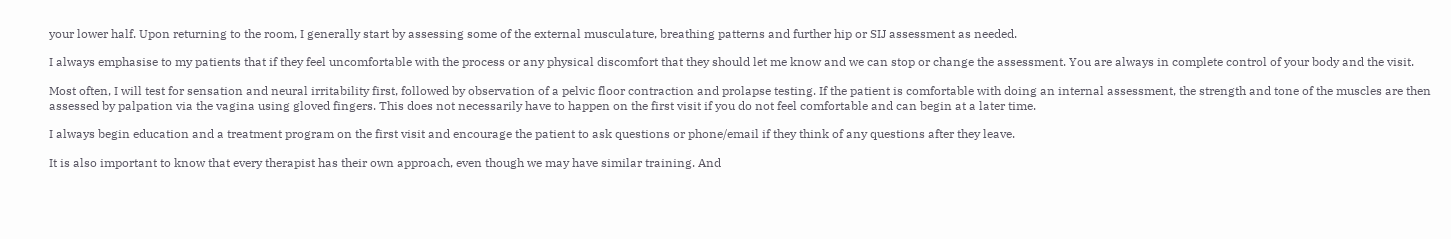your lower half. Upon returning to the room, I generally start by assessing some of the external musculature, breathing patterns and further hip or SIJ assessment as needed.

I always emphasise to my patients that if they feel uncomfortable with the process or any physical discomfort that they should let me know and we can stop or change the assessment. You are always in complete control of your body and the visit.

Most often, I will test for sensation and neural irritability first, followed by observation of a pelvic floor contraction and prolapse testing. If the patient is comfortable with doing an internal assessment, the strength and tone of the muscles are then assessed by palpation via the vagina using gloved fingers. This does not necessarily have to happen on the first visit if you do not feel comfortable and can begin at a later time.

I always begin education and a treatment program on the first visit and encourage the patient to ask questions or phone/email if they think of any questions after they leave.

It is also important to know that every therapist has their own approach, even though we may have similar training. And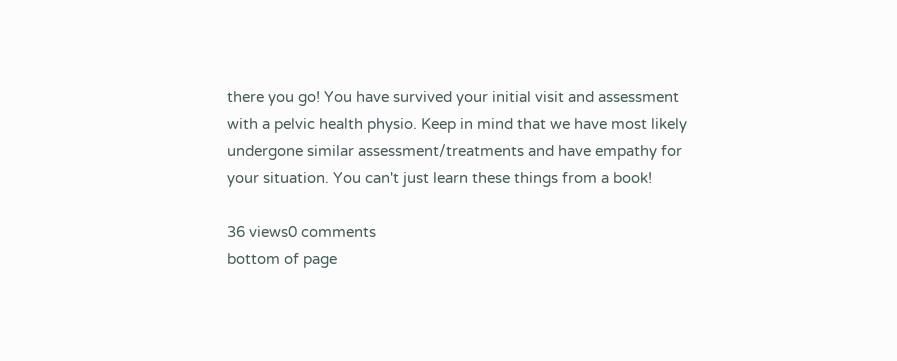there you go! You have survived your initial visit and assessment with a pelvic health physio. Keep in mind that we have most likely undergone similar assessment/treatments and have empathy for your situation. You can't just learn these things from a book!

36 views0 comments
bottom of page